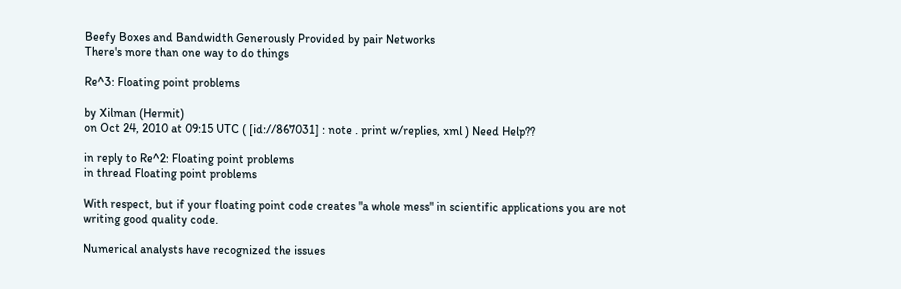Beefy Boxes and Bandwidth Generously Provided by pair Networks
There's more than one way to do things

Re^3: Floating point problems

by Xilman (Hermit)
on Oct 24, 2010 at 09:15 UTC ( [id://867031] : note . print w/replies, xml ) Need Help??

in reply to Re^2: Floating point problems
in thread Floating point problems

With respect, but if your floating point code creates "a whole mess" in scientific applications you are not writing good quality code.

Numerical analysts have recognized the issues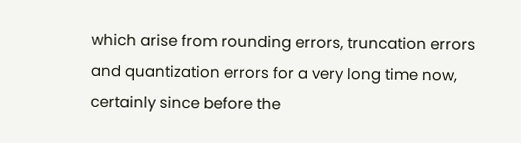which arise from rounding errors, truncation errors and quantization errors for a very long time now, certainly since before the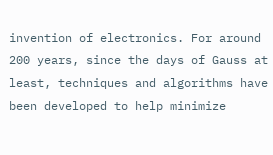invention of electronics. For around 200 years, since the days of Gauss at least, techniques and algorithms have been developed to help minimize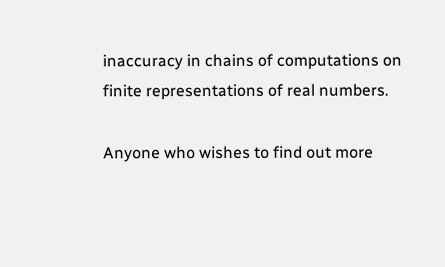inaccuracy in chains of computations on finite representations of real numbers.

Anyone who wishes to find out more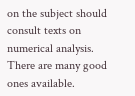on the subject should consult texts on numerical analysis. There are many good ones available.